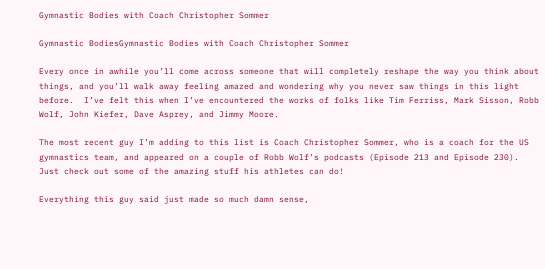Gymnastic Bodies with Coach Christopher Sommer

Gymnastic BodiesGymnastic Bodies with Coach Christopher Sommer

Every once in awhile you’ll come across someone that will completely reshape the way you think about things, and you’ll walk away feeling amazed and wondering why you never saw things in this light before.  I’ve felt this when I’ve encountered the works of folks like Tim Ferriss, Mark Sisson, Robb Wolf, John Kiefer, Dave Asprey, and Jimmy Moore.

The most recent guy I’m adding to this list is Coach Christopher Sommer, who is a coach for the US gymnastics team, and appeared on a couple of Robb Wolf’s podcasts (Episode 213 and Episode 230).  Just check out some of the amazing stuff his athletes can do!

Everything this guy said just made so much damn sense,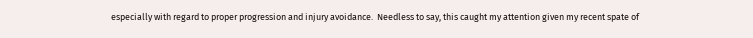especially with regard to proper progression and injury avoidance.  Needless to say, this caught my attention given my recent spate of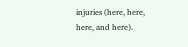injuries (here, here, here, and here).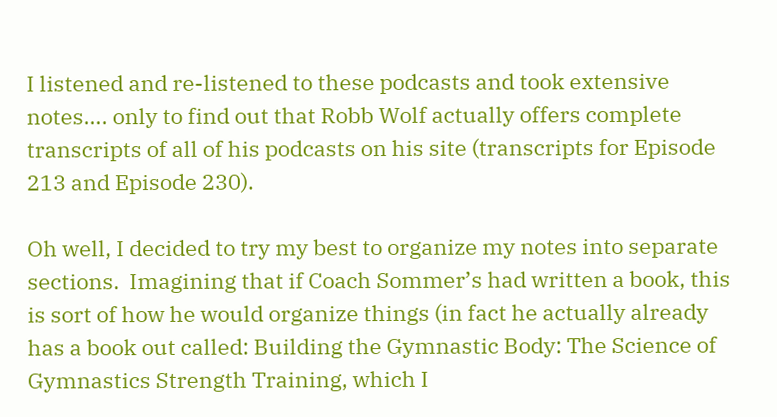I listened and re-listened to these podcasts and took extensive notes…. only to find out that Robb Wolf actually offers complete transcripts of all of his podcasts on his site (transcripts for Episode 213 and Episode 230).

Oh well, I decided to try my best to organize my notes into separate sections.  Imagining that if Coach Sommer’s had written a book, this is sort of how he would organize things (in fact he actually already has a book out called: Building the Gymnastic Body: The Science of Gymnastics Strength Training, which I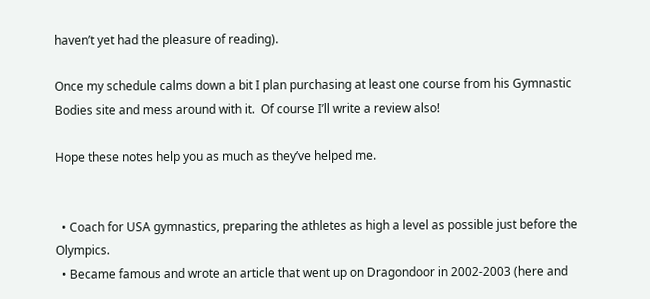haven’t yet had the pleasure of reading).

Once my schedule calms down a bit I plan purchasing at least one course from his Gymnastic Bodies site and mess around with it.  Of course I’ll write a review also!

Hope these notes help you as much as they’ve helped me.


  • Coach for USA gymnastics, preparing the athletes as high a level as possible just before the Olympics.
  • Became famous and wrote an article that went up on Dragondoor in 2002-2003 (here and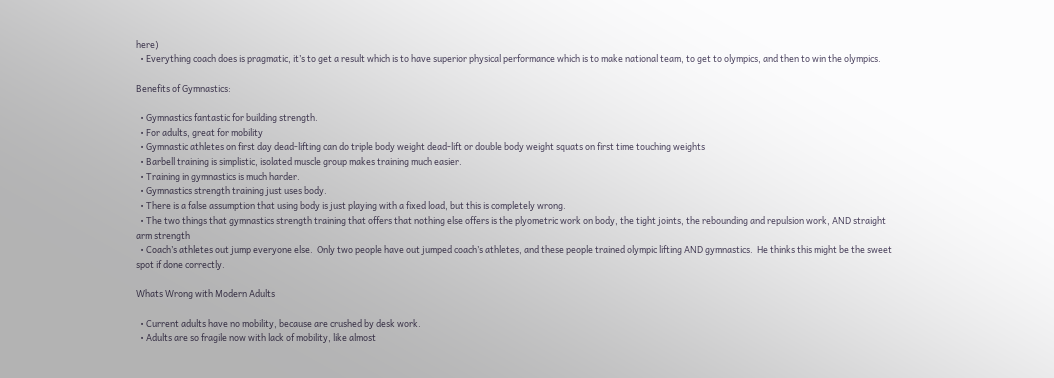here)
  • Everything coach does is pragmatic, it’s to get a result which is to have superior physical performance which is to make national team, to get to olympics, and then to win the olympics.

Benefits of Gymnastics:

  • Gymnastics fantastic for building strength.
  • For adults, great for mobility
  • Gymnastic athletes on first day dead-lifting can do triple body weight dead-lift or double body weight squats on first time touching weights
  • Barbell training is simplistic, isolated muscle group makes training much easier.
  • Training in gymnastics is much harder.
  • Gymnastics strength training just uses body.
  • There is a false assumption that using body is just playing with a fixed load, but this is completely wrong.
  • The two things that gymnastics strength training that offers that nothing else offers is the plyometric work on body, the tight joints, the rebounding and repulsion work, AND straight arm strength
  • Coach’s athletes out jump everyone else.  Only two people have out jumped coach’s athletes, and these people trained olympic lifting AND gymnastics.  He thinks this might be the sweet spot if done correctly.

Whats Wrong with Modern Adults

  • Current adults have no mobility, because are crushed by desk work.
  • Adults are so fragile now with lack of mobility, like almost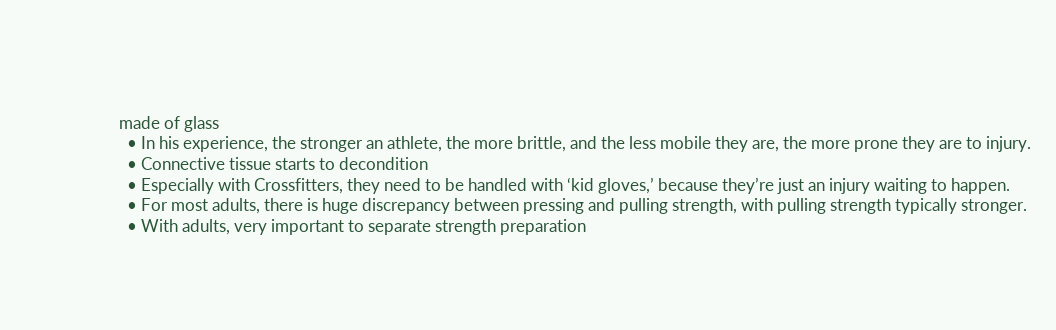made of glass
  • In his experience, the stronger an athlete, the more brittle, and the less mobile they are, the more prone they are to injury.
  • Connective tissue starts to decondition
  • Especially with Crossfitters, they need to be handled with ‘kid gloves,’ because they’re just an injury waiting to happen.
  • For most adults, there is huge discrepancy between pressing and pulling strength, with pulling strength typically stronger.
  • With adults, very important to separate strength preparation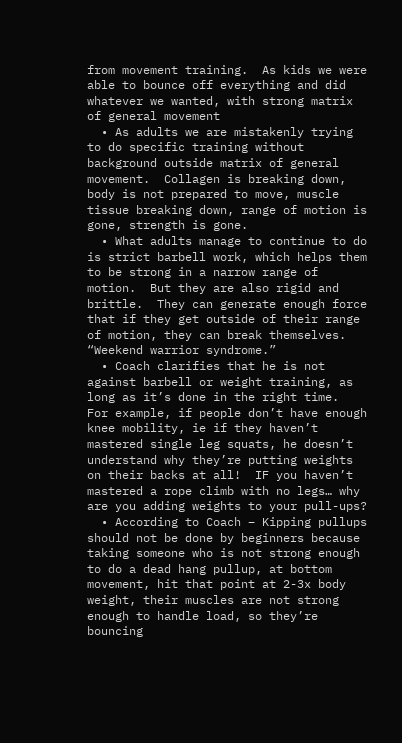from movement training.  As kids we were able to bounce off everything and did whatever we wanted, with strong matrix of general movement
  • As adults we are mistakenly trying to do specific training without background outside matrix of general movement.  Collagen is breaking down, body is not prepared to move, muscle tissue breaking down, range of motion is gone, strength is gone.
  • What adults manage to continue to do is strict barbell work, which helps them to be strong in a narrow range of motion.  But they are also rigid and brittle.  They can generate enough force that if they get outside of their range of motion, they can break themselves.  “Weekend warrior syndrome.”
  • Coach clarifies that he is not against barbell or weight training, as long as it’s done in the right time.  For example, if people don’t have enough knee mobility, ie if they haven’t mastered single leg squats, he doesn’t understand why they’re putting weights on their backs at all!  IF you haven’t mastered a rope climb with no legs… why are you adding weights to your pull-ups?
  • According to Coach – Kipping pullups should not be done by beginners because taking someone who is not strong enough to do a dead hang pullup, at bottom movement, hit that point at 2-3x body weight, their muscles are not strong enough to handle load, so they’re bouncing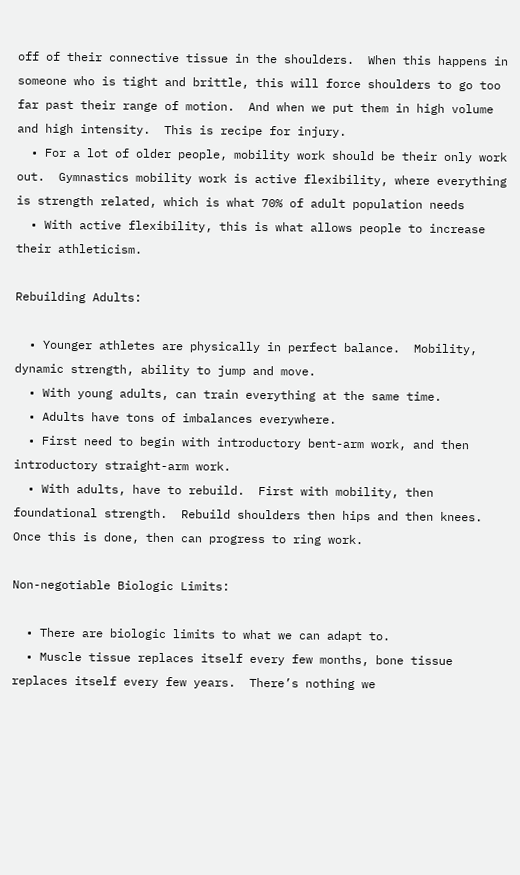off of their connective tissue in the shoulders.  When this happens in someone who is tight and brittle, this will force shoulders to go too far past their range of motion.  And when we put them in high volume and high intensity.  This is recipe for injury.
  • For a lot of older people, mobility work should be their only work out.  Gymnastics mobility work is active flexibility, where everything is strength related, which is what 70% of adult population needs
  • With active flexibility, this is what allows people to increase their athleticism.

Rebuilding Adults:

  • Younger athletes are physically in perfect balance.  Mobility, dynamic strength, ability to jump and move.
  • With young adults, can train everything at the same time.
  • Adults have tons of imbalances everywhere.
  • First need to begin with introductory bent-arm work, and then introductory straight-arm work.
  • With adults, have to rebuild.  First with mobility, then foundational strength.  Rebuild shoulders then hips and then knees.  Once this is done, then can progress to ring work.

Non-negotiable Biologic Limits:

  • There are biologic limits to what we can adapt to.
  • Muscle tissue replaces itself every few months, bone tissue replaces itself every few years.  There’s nothing we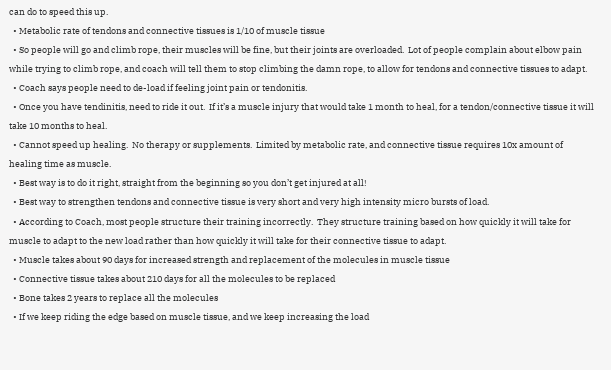can do to speed this up.
  • Metabolic rate of tendons and connective tissues is 1/10 of muscle tissue
  • So people will go and climb rope, their muscles will be fine, but their joints are overloaded.  Lot of people complain about elbow pain while trying to climb rope, and coach will tell them to stop climbing the damn rope, to allow for tendons and connective tissues to adapt.
  • Coach says people need to de-load if feeling joint pain or tendonitis.
  • Once you have tendinitis, need to ride it out.  If it’s a muscle injury that would take 1 month to heal, for a tendon/connective tissue it will take 10 months to heal.
  • Cannot speed up healing.  No therapy or supplements.  Limited by metabolic rate, and connective tissue requires 10x amount of healing time as muscle.
  • Best way is to do it right, straight from the beginning so you don’t get injured at all!
  • Best way to strengthen tendons and connective tissue is very short and very high intensity micro bursts of load.
  • According to Coach, most people structure their training incorrectly.  They structure training based on how quickly it will take for muscle to adapt to the new load rather than how quickly it will take for their connective tissue to adapt.
  • Muscle takes about 90 days for increased strength and replacement of the molecules in muscle tissue
  • Connective tissue takes about 210 days for all the molecules to be replaced
  • Bone takes 2 years to replace all the molecules
  • If we keep riding the edge based on muscle tissue, and we keep increasing the load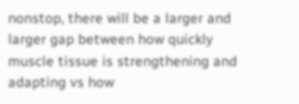nonstop, there will be a larger and larger gap between how quickly muscle tissue is strengthening and adapting vs how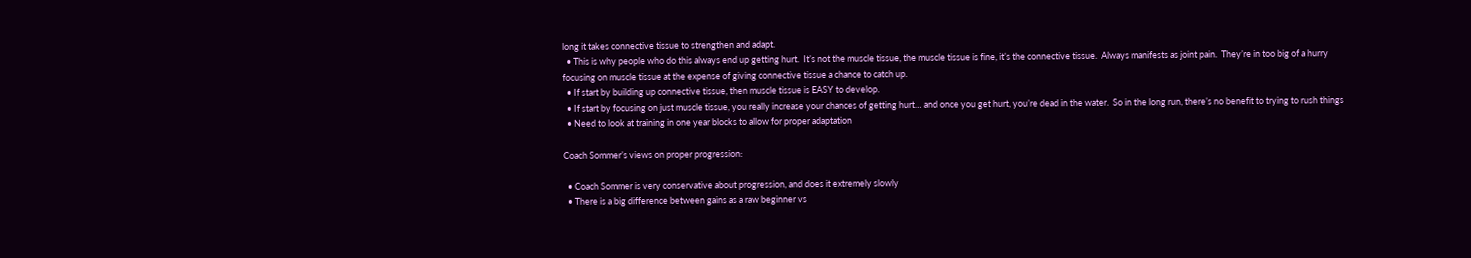long it takes connective tissue to strengthen and adapt.
  • This is why people who do this always end up getting hurt.  It’s not the muscle tissue, the muscle tissue is fine, it’s the connective tissue.  Always manifests as joint pain.  They’re in too big of a hurry focusing on muscle tissue at the expense of giving connective tissue a chance to catch up.
  • If start by building up connective tissue, then muscle tissue is EASY to develop.
  • If start by focusing on just muscle tissue, you really increase your chances of getting hurt… and once you get hurt, you’re dead in the water.  So in the long run, there’s no benefit to trying to rush things
  • Need to look at training in one year blocks to allow for proper adaptation

Coach Sommer’s views on proper progression:

  • Coach Sommer is very conservative about progression, and does it extremely slowly
  • There is a big difference between gains as a raw beginner vs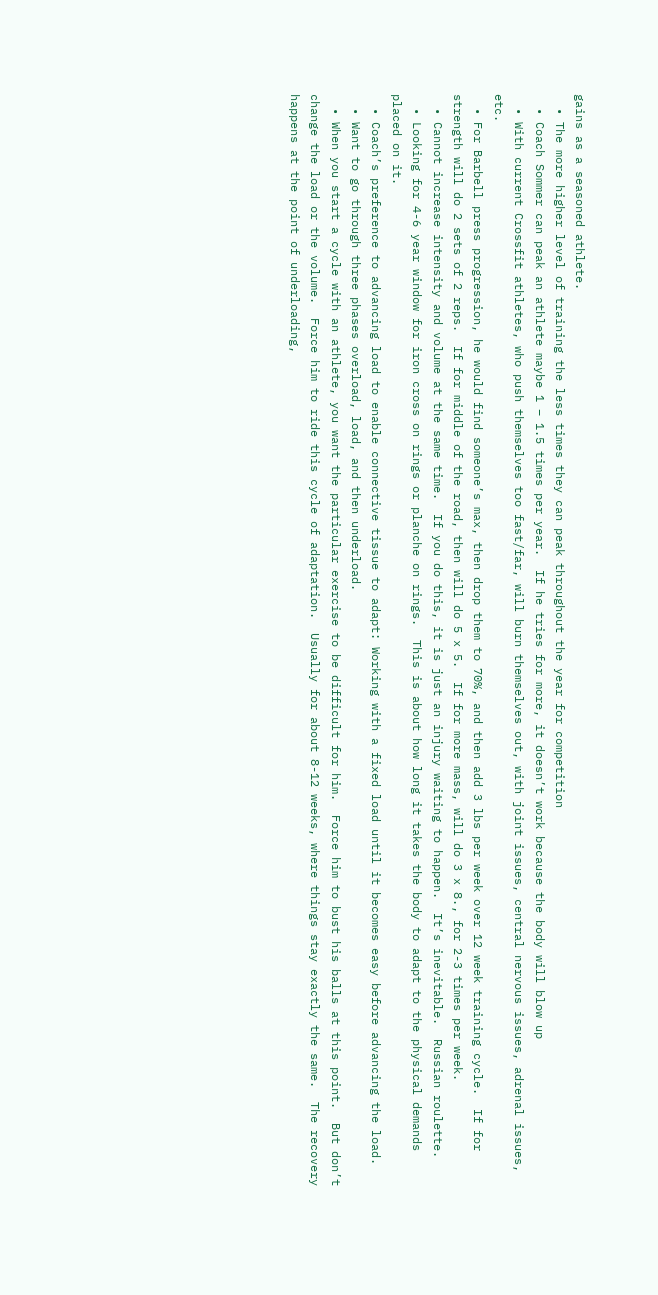gains as a seasoned athlete.
  • The more higher level of training the less times they can peak throughout the year for competition
  • Coach Sommer can peak an athlete maybe 1 – 1.5 times per year.  If he tries for more, it doesn’t work because the body will blow up
  • With current Crossfit athletes, who push themselves too fast/far, will burn themselves out, with joint issues, central nervous issues, adrenal issues, etc.
  • For Barbell press progression, he would find someone’s max, then drop them to 70%, and then add 3 lbs per week over 12 week training cycle.  If for strength will do 2 sets of 2 reps.  If for middle of the road, then will do 5 x 5.  If for more mass, will do 3 x 8., for 2-3 times per week.
  • Cannot increase intensity and volume at the same time.  If you do this, it is just an injury waiting to happen.  It’s inevitable.  Russian roulette.
  • Looking for 4-6 year window for iron cross on rings or planche on rings.  This is about how long it takes the body to adapt to the physical demands placed on it.
  • Coach’s preference to advancing load to enable connective tissue to adapt: Working with a fixed load until it becomes easy before advancing the load.
  • Want to go through three phases overload, load, and then underload.
  • When you start a cycle with an athlete, you want the particular exercise to be difficult for him.  Force him to bust his balls at this point.  But don’t change the load or the volume.  Force him to ride this cycle of adaptation.  Usually for about 8-12 weeks, where things stay exactly the same.  The recovery happens at the point of underloading,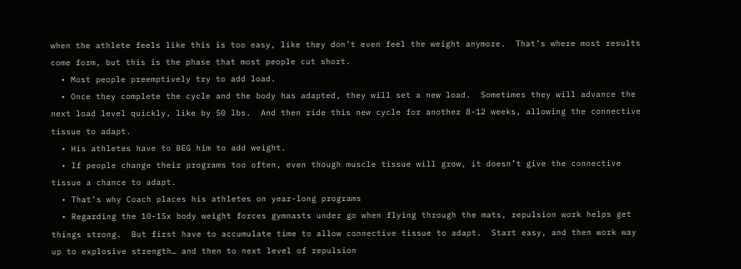when the athlete feels like this is too easy, like they don’t even feel the weight anymore.  That’s where most results come form, but this is the phase that most people cut short.
  • Most people preemptively try to add load.
  • Once they complete the cycle and the body has adapted, they will set a new load.  Sometimes they will advance the next load level quickly, like by 50 lbs.  And then ride this new cycle for another 8-12 weeks, allowing the connective tissue to adapt.
  • His athletes have to BEG him to add weight.
  • If people change their programs too often, even though muscle tissue will grow, it doesn’t give the connective tissue a chance to adapt.
  • That’s why Coach places his athletes on year-long programs
  • Regarding the 10-15x body weight forces gymnasts under go when flying through the mats, repulsion work helps get things strong.  But first have to accumulate time to allow connective tissue to adapt.  Start easy, and then work way up to explosive strength… and then to next level of repulsion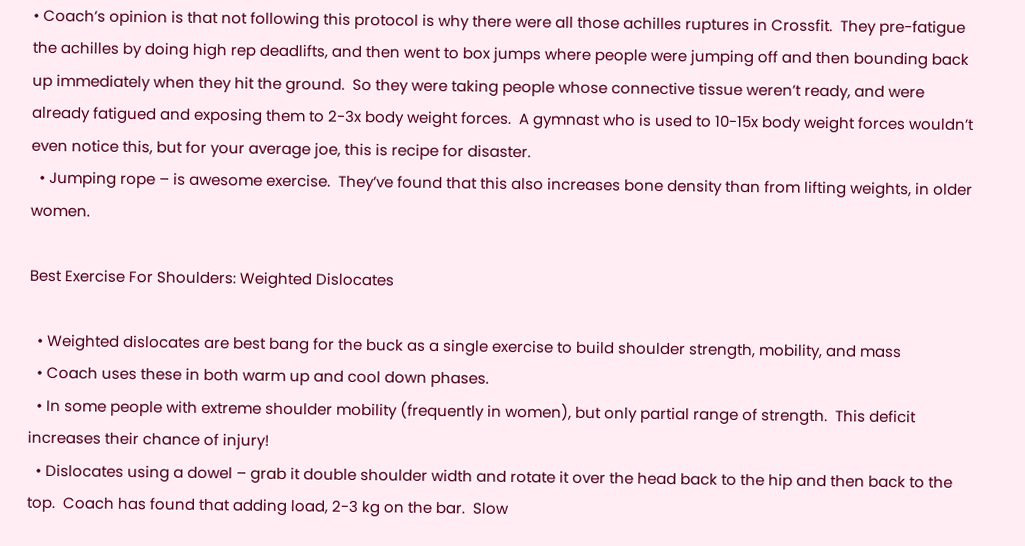• Coach’s opinion is that not following this protocol is why there were all those achilles ruptures in Crossfit.  They pre-fatigue the achilles by doing high rep deadlifts, and then went to box jumps where people were jumping off and then bounding back up immediately when they hit the ground.  So they were taking people whose connective tissue weren’t ready, and were already fatigued and exposing them to 2-3x body weight forces.  A gymnast who is used to 10-15x body weight forces wouldn’t even notice this, but for your average joe, this is recipe for disaster.
  • Jumping rope – is awesome exercise.  They’ve found that this also increases bone density than from lifting weights, in older women.

Best Exercise For Shoulders: Weighted Dislocates

  • Weighted dislocates are best bang for the buck as a single exercise to build shoulder strength, mobility, and mass
  • Coach uses these in both warm up and cool down phases.
  • In some people with extreme shoulder mobility (frequently in women), but only partial range of strength.  This deficit increases their chance of injury!
  • Dislocates using a dowel – grab it double shoulder width and rotate it over the head back to the hip and then back to the top.  Coach has found that adding load, 2-3 kg on the bar.  Slow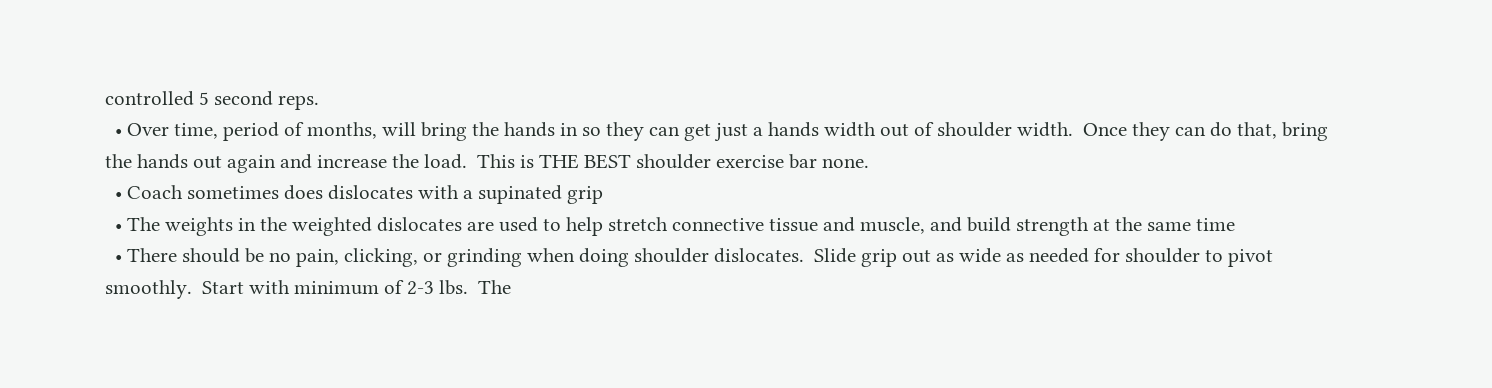controlled 5 second reps.
  • Over time, period of months, will bring the hands in so they can get just a hands width out of shoulder width.  Once they can do that, bring the hands out again and increase the load.  This is THE BEST shoulder exercise bar none.
  • Coach sometimes does dislocates with a supinated grip
  • The weights in the weighted dislocates are used to help stretch connective tissue and muscle, and build strength at the same time
  • There should be no pain, clicking, or grinding when doing shoulder dislocates.  Slide grip out as wide as needed for shoulder to pivot smoothly.  Start with minimum of 2-3 lbs.  The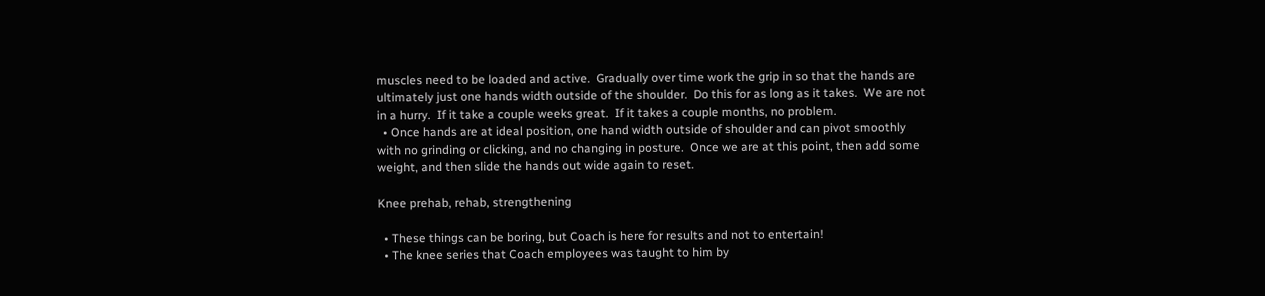muscles need to be loaded and active.  Gradually over time work the grip in so that the hands are ultimately just one hands width outside of the shoulder.  Do this for as long as it takes.  We are not in a hurry.  If it take a couple weeks great.  If it takes a couple months, no problem.
  • Once hands are at ideal position, one hand width outside of shoulder and can pivot smoothly with no grinding or clicking, and no changing in posture.  Once we are at this point, then add some weight, and then slide the hands out wide again to reset.

Knee prehab, rehab, strengthening

  • These things can be boring, but Coach is here for results and not to entertain!
  • The knee series that Coach employees was taught to him by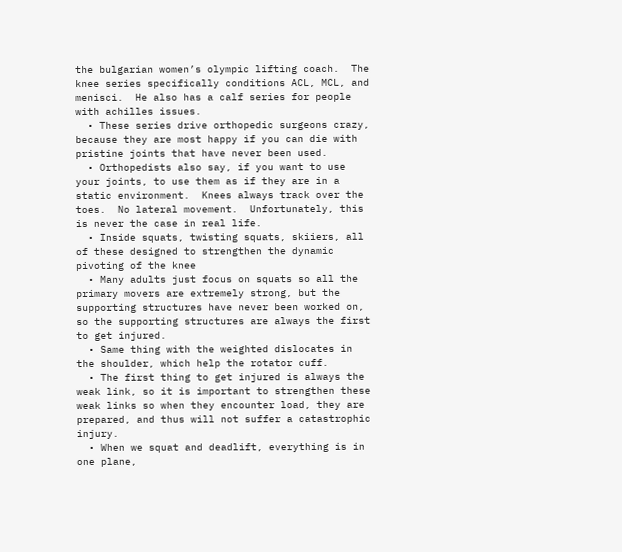the bulgarian women’s olympic lifting coach.  The knee series specifically conditions ACL, MCL, and menisci.  He also has a calf series for people with achilles issues.
  • These series drive orthopedic surgeons crazy, because they are most happy if you can die with pristine joints that have never been used.
  • Orthopedists also say, if you want to use your joints, to use them as if they are in a static environment.  Knees always track over the toes.  No lateral movement.  Unfortunately, this is never the case in real life.
  • Inside squats, twisting squats, skiiers, all of these designed to strengthen the dynamic pivoting of the knee
  • Many adults just focus on squats so all the primary movers are extremely strong, but the supporting structures have never been worked on, so the supporting structures are always the first to get injured.
  • Same thing with the weighted dislocates in the shoulder, which help the rotator cuff.
  • The first thing to get injured is always the weak link, so it is important to strengthen these weak links so when they encounter load, they are prepared, and thus will not suffer a catastrophic injury.
  • When we squat and deadlift, everything is in one plane,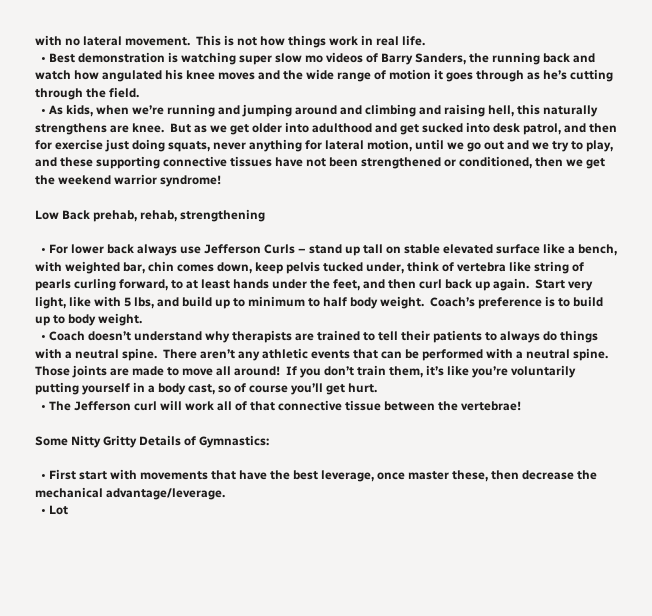with no lateral movement.  This is not how things work in real life.
  • Best demonstration is watching super slow mo videos of Barry Sanders, the running back and watch how angulated his knee moves and the wide range of motion it goes through as he’s cutting through the field.
  • As kids, when we’re running and jumping around and climbing and raising hell, this naturally strengthens are knee.  But as we get older into adulthood and get sucked into desk patrol, and then for exercise just doing squats, never anything for lateral motion, until we go out and we try to play, and these supporting connective tissues have not been strengthened or conditioned, then we get the weekend warrior syndrome!

Low Back prehab, rehab, strengthening

  • For lower back always use Jefferson Curls – stand up tall on stable elevated surface like a bench, with weighted bar, chin comes down, keep pelvis tucked under, think of vertebra like string of pearls curling forward, to at least hands under the feet, and then curl back up again.  Start very light, like with 5 lbs, and build up to minimum to half body weight.  Coach’s preference is to build up to body weight.
  • Coach doesn’t understand why therapists are trained to tell their patients to always do things with a neutral spine.  There aren’t any athletic events that can be performed with a neutral spine.  Those joints are made to move all around!  If you don’t train them, it’s like you’re voluntarily putting yourself in a body cast, so of course you’ll get hurt.
  • The Jefferson curl will work all of that connective tissue between the vertebrae!

Some Nitty Gritty Details of Gymnastics:

  • First start with movements that have the best leverage, once master these, then decrease the mechanical advantage/leverage.
  • Lot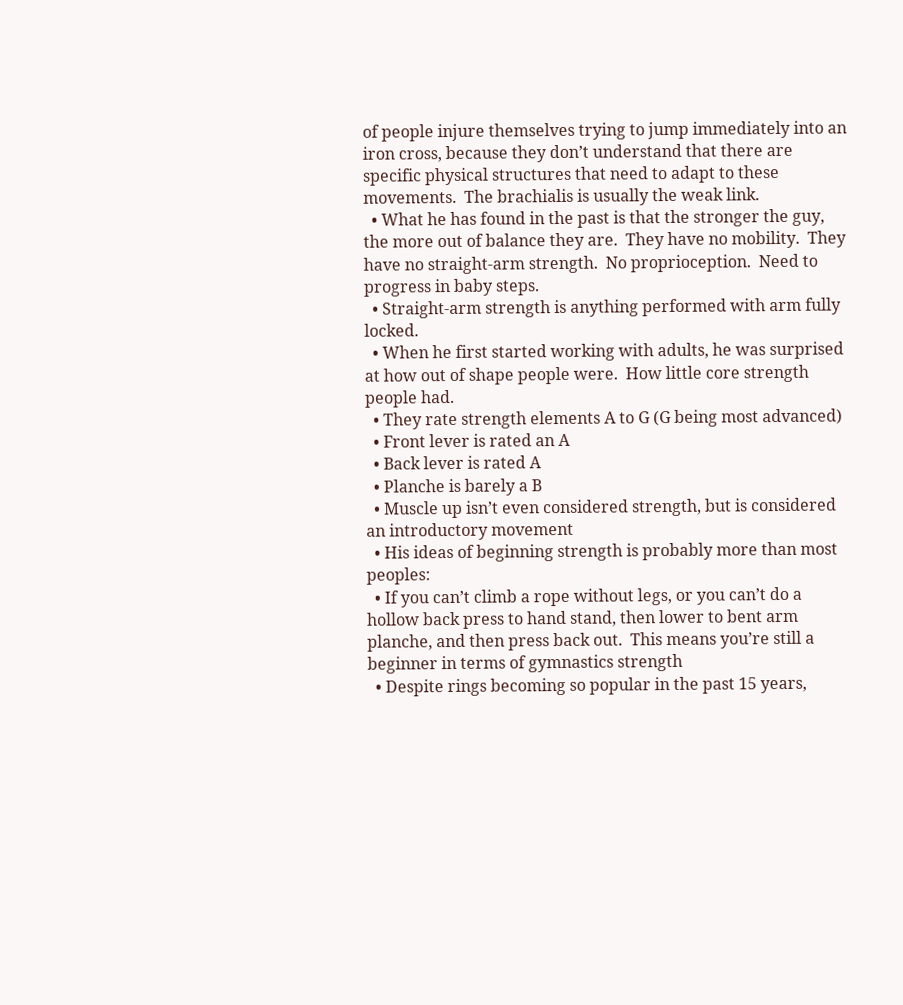of people injure themselves trying to jump immediately into an iron cross, because they don’t understand that there are specific physical structures that need to adapt to these movements.  The brachialis is usually the weak link.
  • What he has found in the past is that the stronger the guy, the more out of balance they are.  They have no mobility.  They have no straight-arm strength.  No proprioception.  Need to progress in baby steps.
  • Straight-arm strength is anything performed with arm fully locked.
  • When he first started working with adults, he was surprised at how out of shape people were.  How little core strength people had.
  • They rate strength elements A to G (G being most advanced)
  • Front lever is rated an A
  • Back lever is rated A
  • Planche is barely a B
  • Muscle up isn’t even considered strength, but is considered an introductory movement
  • His ideas of beginning strength is probably more than most peoples:
  • If you can’t climb a rope without legs, or you can’t do a hollow back press to hand stand, then lower to bent arm planche, and then press back out.  This means you’re still a beginner in terms of gymnastics strength
  • Despite rings becoming so popular in the past 15 years,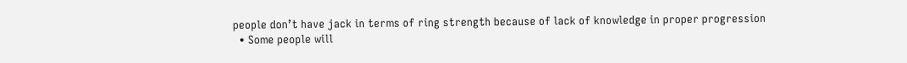people don’t have jack in terms of ring strength because of lack of knowledge in proper progression
  • Some people will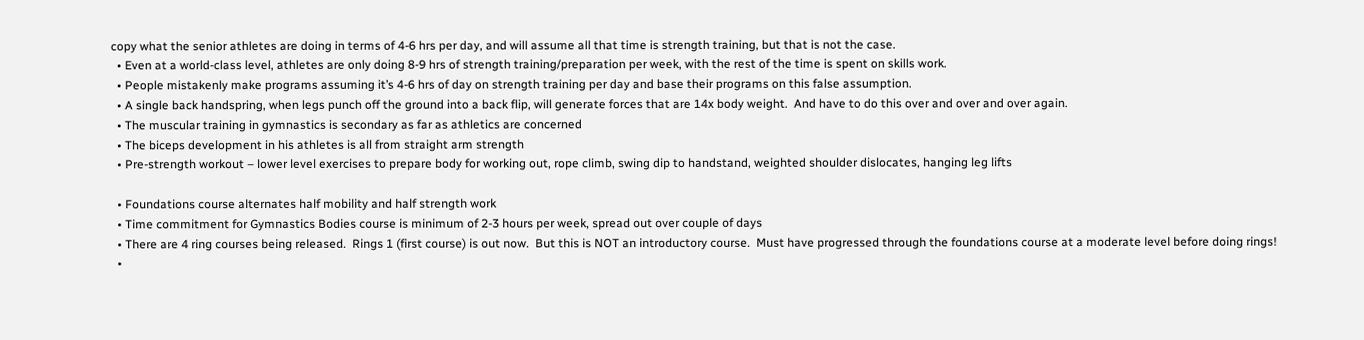copy what the senior athletes are doing in terms of 4-6 hrs per day, and will assume all that time is strength training, but that is not the case.
  • Even at a world-class level, athletes are only doing 8-9 hrs of strength training/preparation per week, with the rest of the time is spent on skills work.
  • People mistakenly make programs assuming it’s 4-6 hrs of day on strength training per day and base their programs on this false assumption.
  • A single back handspring, when legs punch off the ground into a back flip, will generate forces that are 14x body weight.  And have to do this over and over and over again.
  • The muscular training in gymnastics is secondary as far as athletics are concerned
  • The biceps development in his athletes is all from straight arm strength
  • Pre-strength workout – lower level exercises to prepare body for working out, rope climb, swing dip to handstand, weighted shoulder dislocates, hanging leg lifts

  • Foundations course alternates half mobility and half strength work
  • Time commitment for Gymnastics Bodies course is minimum of 2-3 hours per week, spread out over couple of days
  • There are 4 ring courses being released.  Rings 1 (first course) is out now.  But this is NOT an introductory course.  Must have progressed through the foundations course at a moderate level before doing rings!
  •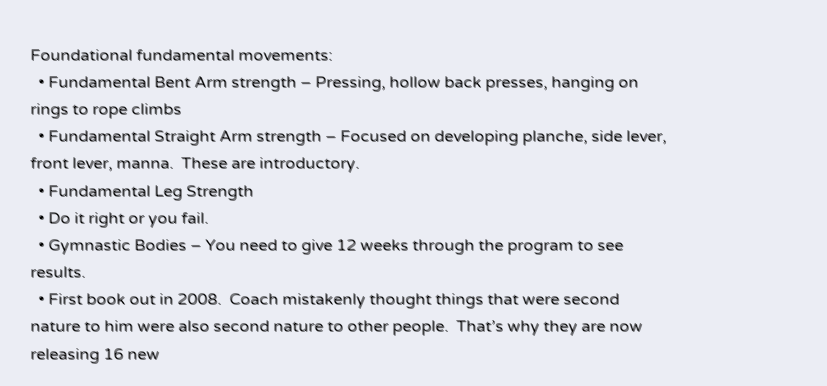Foundational fundamental movements:
  • Fundamental Bent Arm strength – Pressing, hollow back presses, hanging on rings to rope climbs
  • Fundamental Straight Arm strength – Focused on developing planche, side lever, front lever, manna.  These are introductory.
  • Fundamental Leg Strength
  • Do it right or you fail.
  • Gymnastic Bodies – You need to give 12 weeks through the program to see results.
  • First book out in 2008.  Coach mistakenly thought things that were second nature to him were also second nature to other people.  That’s why they are now releasing 16 new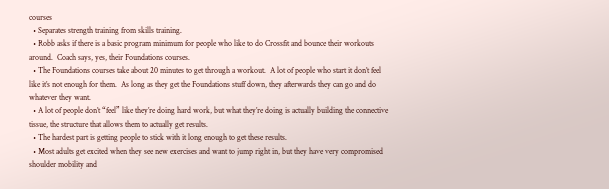courses
  • Separates strength training from skills training.
  • Robb asks if there is a basic program minimum for people who like to do Crossfit and bounce their workouts around.  Coach says, yes, their Foundations courses.
  • The Foundations courses take about 20 minutes to get through a workout.  A lot of people who start it don’t feel like it’s not enough for them.  As long as they get the Foundations stuff down, they afterwards they can go and do whatever they want.
  • A lot of people don’t “feel” like they’re doing hard work, but what they’re doing is actually building the connective tissue, the structure that allows them to actually get results.
  • The hardest part is getting people to stick with it long enough to get these results.
  • Most adults get excited when they see new exercises and want to jump right in, but they have very compromised shoulder mobility and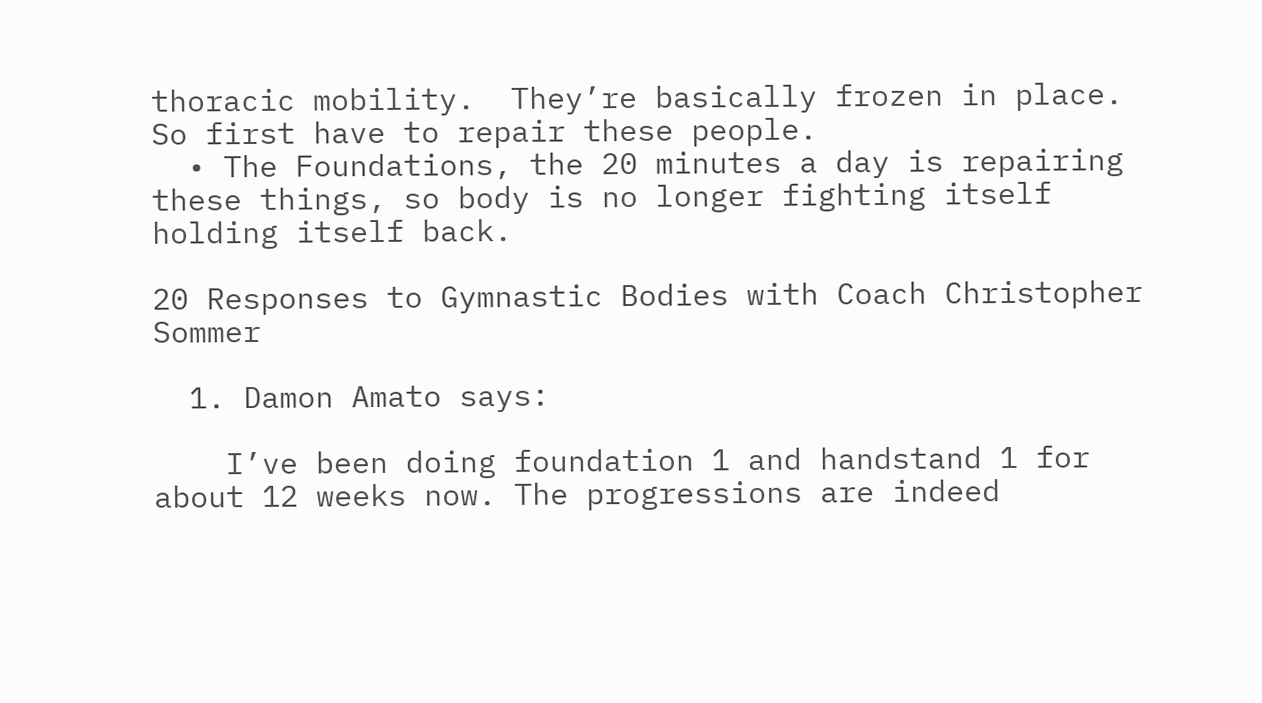thoracic mobility.  They’re basically frozen in place.  So first have to repair these people.
  • The Foundations, the 20 minutes a day is repairing these things, so body is no longer fighting itself holding itself back.

20 Responses to Gymnastic Bodies with Coach Christopher Sommer

  1. Damon Amato says:

    I’ve been doing foundation 1 and handstand 1 for about 12 weeks now. The progressions are indeed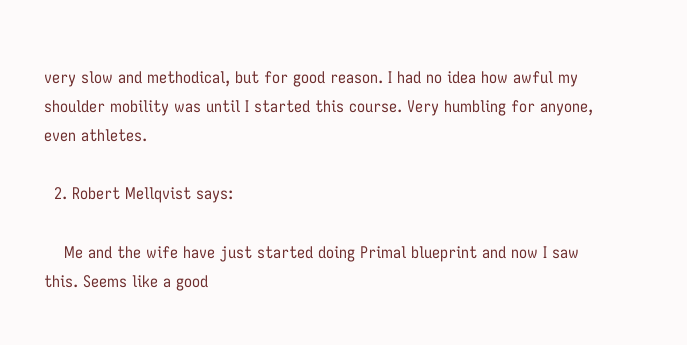very slow and methodical, but for good reason. I had no idea how awful my shoulder mobility was until I started this course. Very humbling for anyone, even athletes.

  2. Robert Mellqvist says:

    Me and the wife have just started doing Primal blueprint and now I saw this. Seems like a good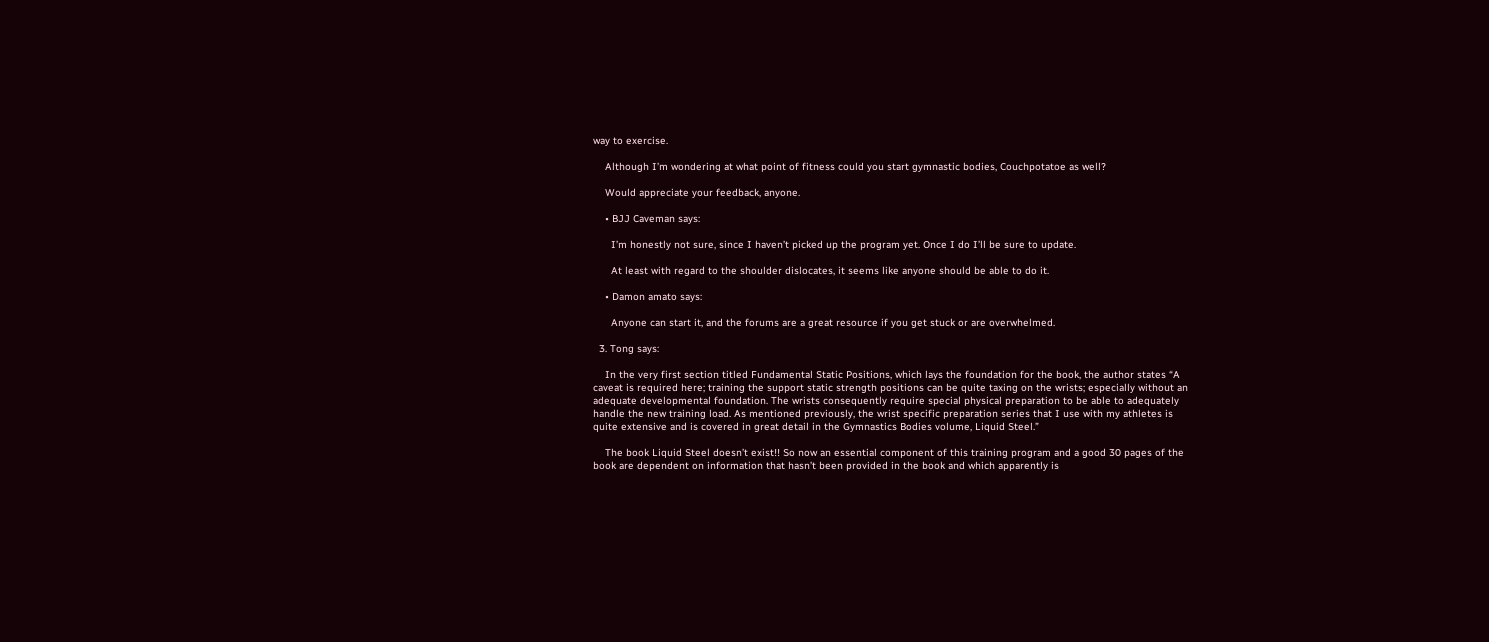way to exercise.

    Although I’m wondering at what point of fitness could you start gymnastic bodies, Couchpotatoe as well?

    Would appreciate your feedback, anyone.

    • BJJ Caveman says:

      I’m honestly not sure, since I haven’t picked up the program yet. Once I do I’ll be sure to update.

      At least with regard to the shoulder dislocates, it seems like anyone should be able to do it.

    • Damon amato says:

      Anyone can start it, and the forums are a great resource if you get stuck or are overwhelmed.

  3. Tong says:

    In the very first section titled Fundamental Static Positions, which lays the foundation for the book, the author states “A caveat is required here; training the support static strength positions can be quite taxing on the wrists; especially without an adequate developmental foundation. The wrists consequently require special physical preparation to be able to adequately handle the new training load. As mentioned previously, the wrist specific preparation series that I use with my athletes is quite extensive and is covered in great detail in the Gymnastics Bodies volume, Liquid Steel.”

    The book Liquid Steel doesn’t exist!! So now an essential component of this training program and a good 30 pages of the book are dependent on information that hasn’t been provided in the book and which apparently is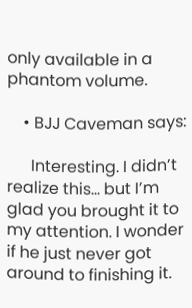only available in a phantom volume.

    • BJJ Caveman says:

      Interesting. I didn’t realize this… but I’m glad you brought it to my attention. I wonder if he just never got around to finishing it.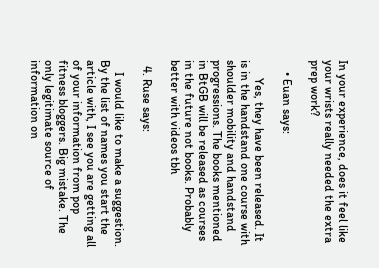In your experience, does it feel like your wrists really needed the extra prep work?

    • Euan says:

      Yes, they have been released. It is in the handstand one course with shoulder mobility and handstand progressions. The books mentioned in BtGB will be released as courses in the future not books. Probably better with videos tbh

  4. Ruse says:

    I would like to make a suggestion. By the list of names you start the article with, I see you are getting all of your information from pop fitness bloggers. Big mistake. The only legitimate source of information on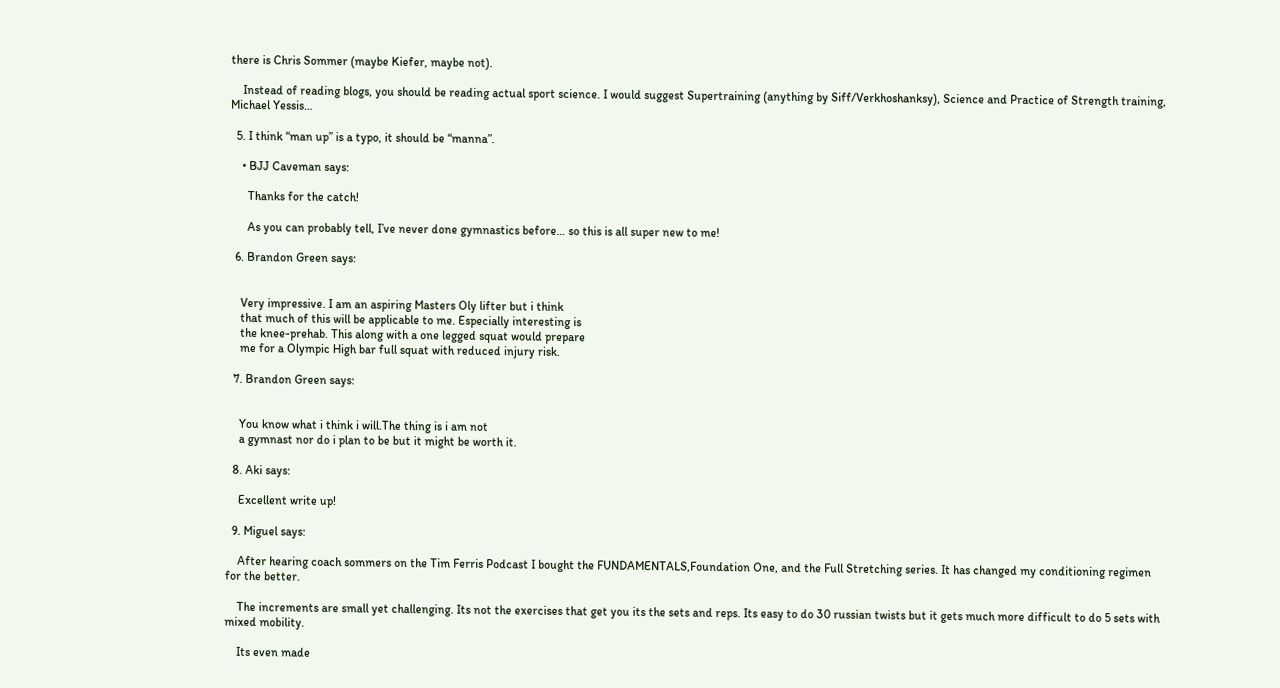there is Chris Sommer (maybe Kiefer, maybe not).

    Instead of reading blogs, you should be reading actual sport science. I would suggest Supertraining (anything by Siff/Verkhoshanksy), Science and Practice of Strength training, Michael Yessis…

  5. I think “man up” is a typo, it should be “manna”.

    • BJJ Caveman says:

      Thanks for the catch!

      As you can probably tell, I’ve never done gymnastics before… so this is all super new to me!

  6. Brandon Green says:


    Very impressive. I am an aspiring Masters Oly lifter but i think
    that much of this will be applicable to me. Especially interesting is
    the knee-prehab. This along with a one legged squat would prepare
    me for a Olympic High bar full squat with reduced injury risk.

  7. Brandon Green says:


    You know what i think i will.The thing is i am not
    a gymnast nor do i plan to be but it might be worth it.

  8. Aki says:

    Excellent write up!

  9. Miguel says:

    After hearing coach sommers on the Tim Ferris Podcast I bought the FUNDAMENTALS,Foundation One, and the Full Stretching series. It has changed my conditioning regimen for the better.

    The increments are small yet challenging. Its not the exercises that get you its the sets and reps. Its easy to do 30 russian twists but it gets much more difficult to do 5 sets with mixed mobility.

    Its even made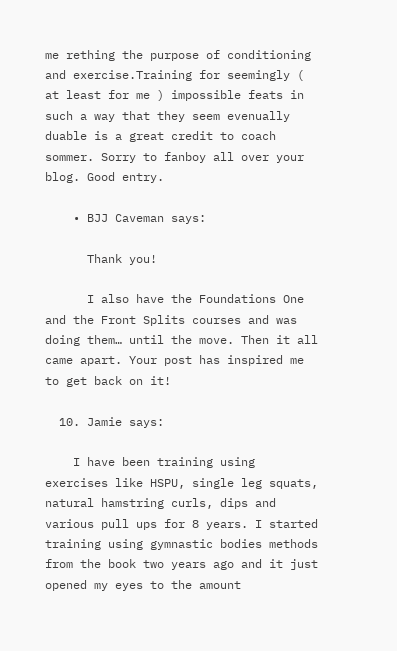me rething the purpose of conditioning and exercise.Training for seemingly ( at least for me ) impossible feats in such a way that they seem evenually duable is a great credit to coach sommer. Sorry to fanboy all over your blog. Good entry.

    • BJJ Caveman says:

      Thank you!

      I also have the Foundations One and the Front Splits courses and was doing them… until the move. Then it all came apart. Your post has inspired me to get back on it!

  10. Jamie says:

    I have been training using exercises like HSPU, single leg squats, natural hamstring curls, dips and various pull ups for 8 years. I started training using gymnastic bodies methods from the book two years ago and it just opened my eyes to the amount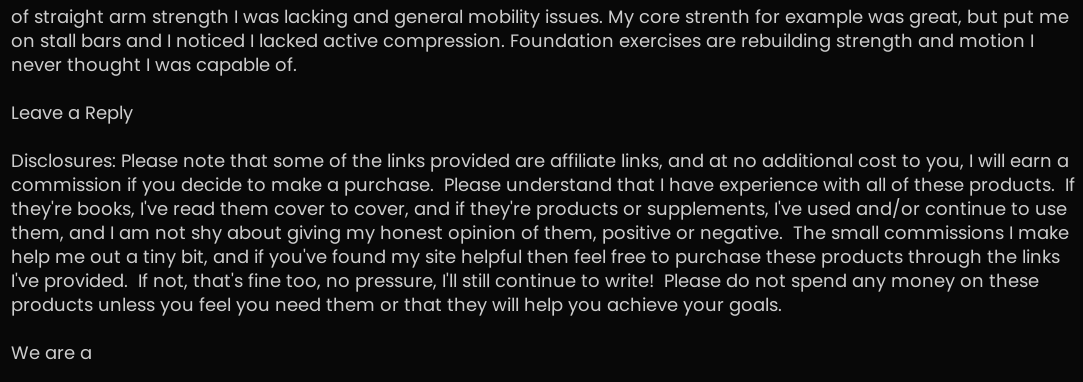of straight arm strength I was lacking and general mobility issues. My core strenth for example was great, but put me on stall bars and I noticed I lacked active compression. Foundation exercises are rebuilding strength and motion I never thought I was capable of.

Leave a Reply

Disclosures: Please note that some of the links provided are affiliate links, and at no additional cost to you, I will earn a commission if you decide to make a purchase.  Please understand that I have experience with all of these products.  If they're books, I've read them cover to cover, and if they're products or supplements, I've used and/or continue to use them, and I am not shy about giving my honest opinion of them, positive or negative.  The small commissions I make help me out a tiny bit, and if you've found my site helpful then feel free to purchase these products through the links I've provided.  If not, that's fine too, no pressure, I'll still continue to write!  Please do not spend any money on these products unless you feel you need them or that they will help you achieve your goals.

We are a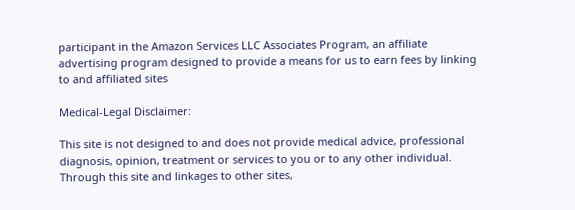participant in the Amazon Services LLC Associates Program, an affiliate advertising program designed to provide a means for us to earn fees by linking to and affiliated sites

Medical-Legal Disclaimer:

This site is not designed to and does not provide medical advice, professional diagnosis, opinion, treatment or services to you or to any other individual. Through this site and linkages to other sites,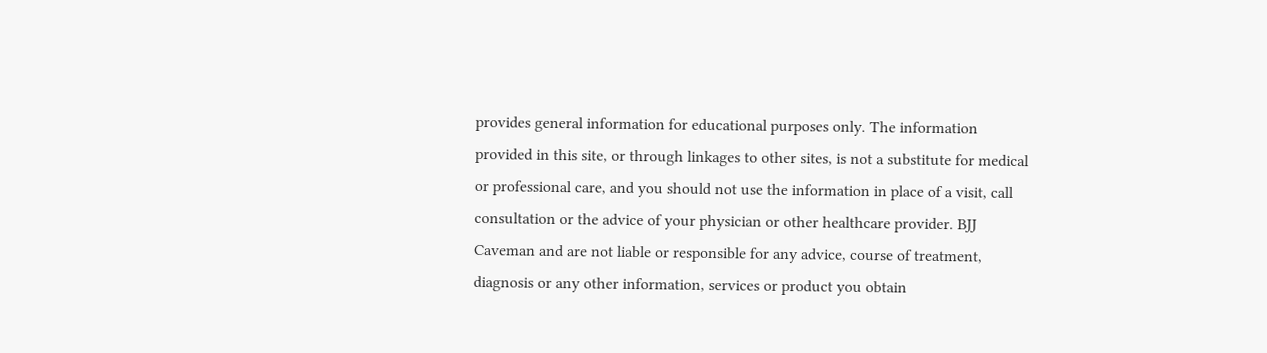provides general information for educational purposes only. The information provided in this site, or through linkages to other sites, is not a substitute for medical or professional care, and you should not use the information in place of a visit, call consultation or the advice of your physician or other healthcare provider. BJJ Caveman and are not liable or responsible for any advice, course of treatment, diagnosis or any other information, services or product you obtain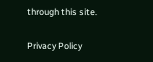through this site.

Privacy Policy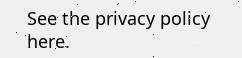See the privacy policy here.